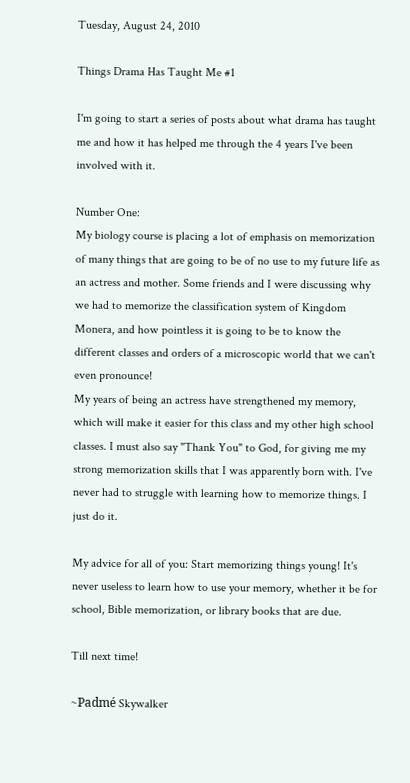Tuesday, August 24, 2010

Things Drama Has Taught Me #1

I'm going to start a series of posts about what drama has taught me and how it has helped me through the 4 years I've been involved with it.

Number One:
My biology course is placing a lot of emphasis on memorization of many things that are going to be of no use to my future life as an actress and mother. Some friends and I were discussing why we had to memorize the classification system of Kingdom Monera, and how pointless it is going to be to know the different classes and orders of a microscopic world that we can't even pronounce!
My years of being an actress have strengthened my memory, which will make it easier for this class and my other high school classes. I must also say "Thank You" to God, for giving me my strong memorization skills that I was apparently born with. I've never had to struggle with learning how to memorize things. I just do it.

My advice for all of you: Start memorizing things young! It's never useless to learn how to use your memory, whether it be for school, Bible memorization, or library books that are due.

Till next time!

~Padmé Skywalker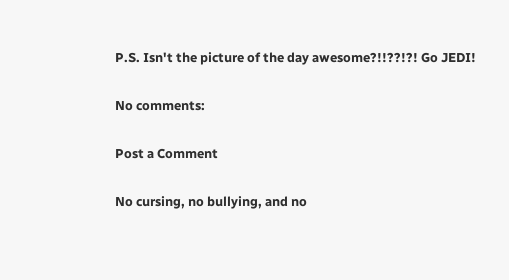P.S. Isn't the picture of the day awesome?!!??!?! Go JEDI!

No comments:

Post a Comment

No cursing, no bullying, and no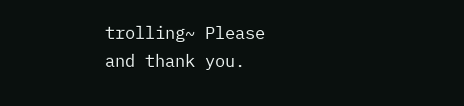trolling~ Please and thank you.